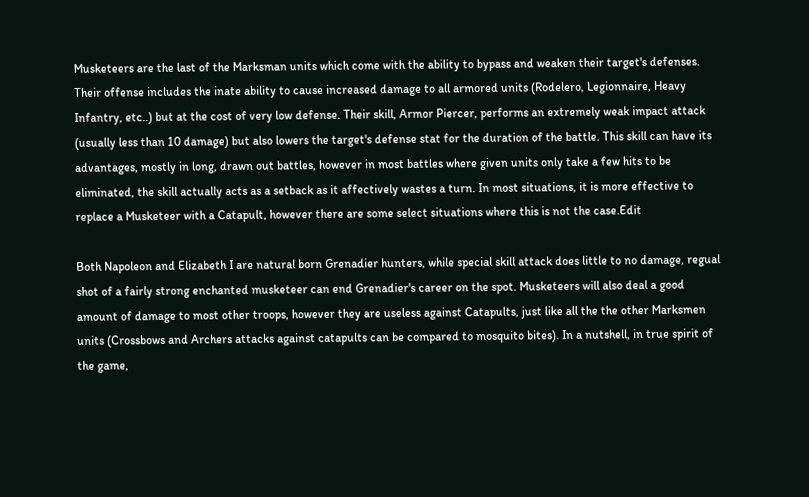Musketeers are the last of the Marksman units which come with the ability to bypass and weaken their target's defenses. Their offense includes the inate ability to cause increased damage to all armored units (Rodelero, Legionnaire, Heavy Infantry, etc..) but at the cost of very low defense. Their skill, Armor Piercer, performs an extremely weak impact attack (usually less than 10 damage) but also lowers the target's defense stat for the duration of the battle. This skill can have its advantages, mostly in long, drawn out battles, however in most battles where given units only take a few hits to be eliminated, the skill actually acts as a setback as it affectively wastes a turn. In most situations, it is more effective to replace a Musketeer with a Catapult, however there are some select situations where this is not the case.Edit

Both Napoleon and Elizabeth I are natural born Grenadier hunters, while special skill attack does little to no damage, regual shot of a fairly strong enchanted musketeer can end Grenadier's career on the spot. Musketeers will also deal a good amount of damage to most other troops, however they are useless against Catapults, just like all the the other Marksmen units (Crossbows and Archers attacks against catapults can be compared to mosquito bites). In a nutshell, in true spirit of the game,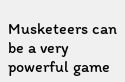Musketeers can be a very powerful game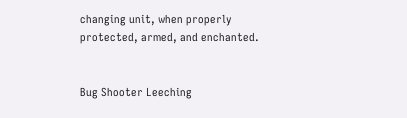changing unit, when properly protected, armed, and enchanted.


Bug Shooter Leeching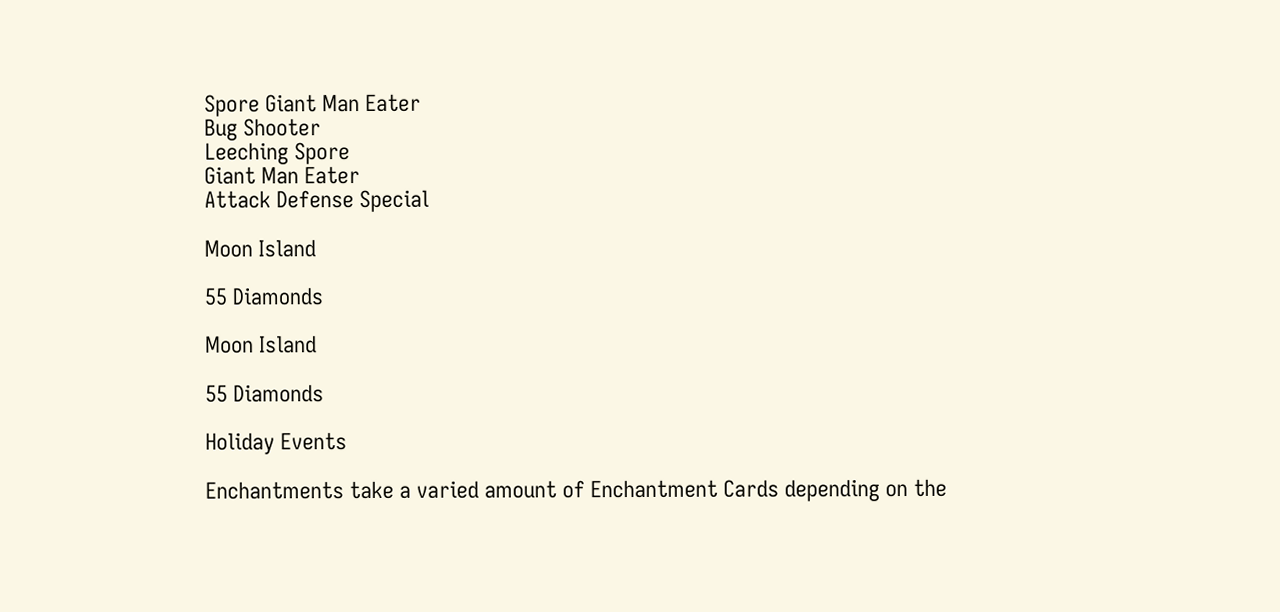Spore Giant Man Eater
Bug Shooter
Leeching Spore
Giant Man Eater
Attack Defense Special

Moon Island

55 Diamonds

Moon Island

55 Diamonds

Holiday Events

Enchantments take a varied amount of Enchantment Cards depending on the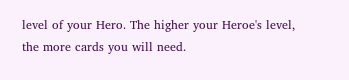level of your Hero. The higher your Heroe's level, the more cards you will need.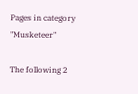Pages in category "Musketeer"

The following 2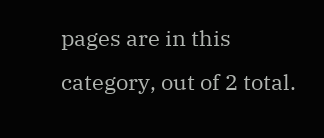pages are in this category, out of 2 total.